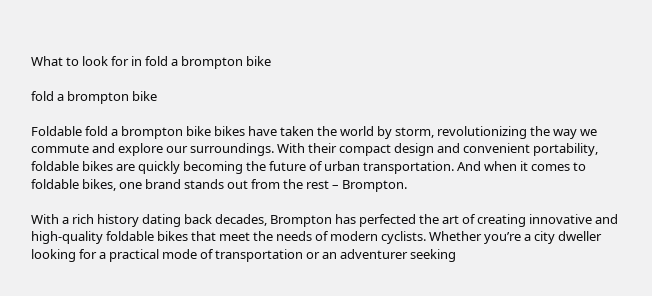What to look for in fold a brompton bike

fold a brompton bike

Foldable fold a brompton bike bikes have taken the world by storm, revolutionizing the way we commute and explore our surroundings. With their compact design and convenient portability, foldable bikes are quickly becoming the future of urban transportation. And when it comes to foldable bikes, one brand stands out from the rest – Brompton.

With a rich history dating back decades, Brompton has perfected the art of creating innovative and high-quality foldable bikes that meet the needs of modern cyclists. Whether you’re a city dweller looking for a practical mode of transportation or an adventurer seeking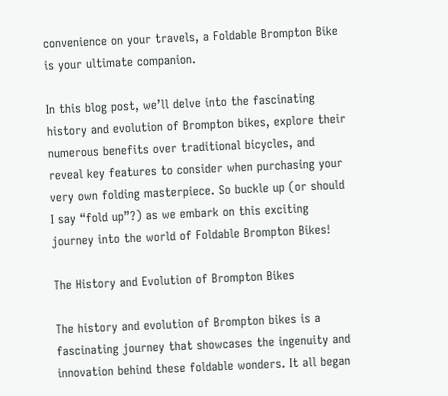convenience on your travels, a Foldable Brompton Bike is your ultimate companion.

In this blog post, we’ll delve into the fascinating history and evolution of Brompton bikes, explore their numerous benefits over traditional bicycles, and reveal key features to consider when purchasing your very own folding masterpiece. So buckle up (or should I say “fold up”?) as we embark on this exciting journey into the world of Foldable Brompton Bikes!

The History and Evolution of Brompton Bikes

The history and evolution of Brompton bikes is a fascinating journey that showcases the ingenuity and innovation behind these foldable wonders. It all began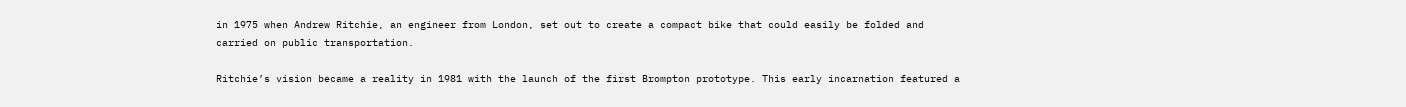in 1975 when Andrew Ritchie, an engineer from London, set out to create a compact bike that could easily be folded and carried on public transportation.

Ritchie’s vision became a reality in 1981 with the launch of the first Brompton prototype. This early incarnation featured a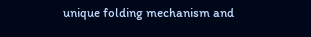unique folding mechanism and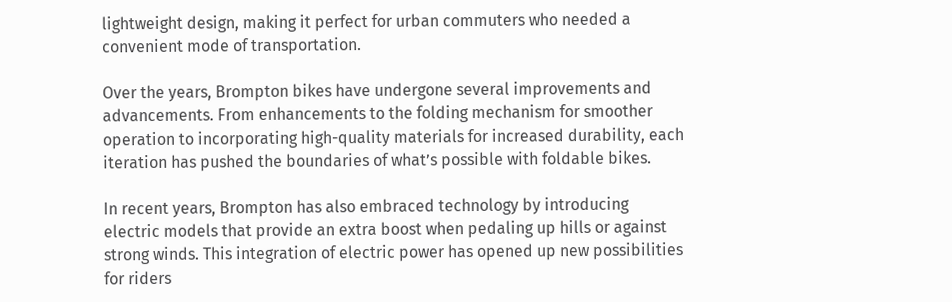lightweight design, making it perfect for urban commuters who needed a convenient mode of transportation.

Over the years, Brompton bikes have undergone several improvements and advancements. From enhancements to the folding mechanism for smoother operation to incorporating high-quality materials for increased durability, each iteration has pushed the boundaries of what’s possible with foldable bikes.

In recent years, Brompton has also embraced technology by introducing electric models that provide an extra boost when pedaling up hills or against strong winds. This integration of electric power has opened up new possibilities for riders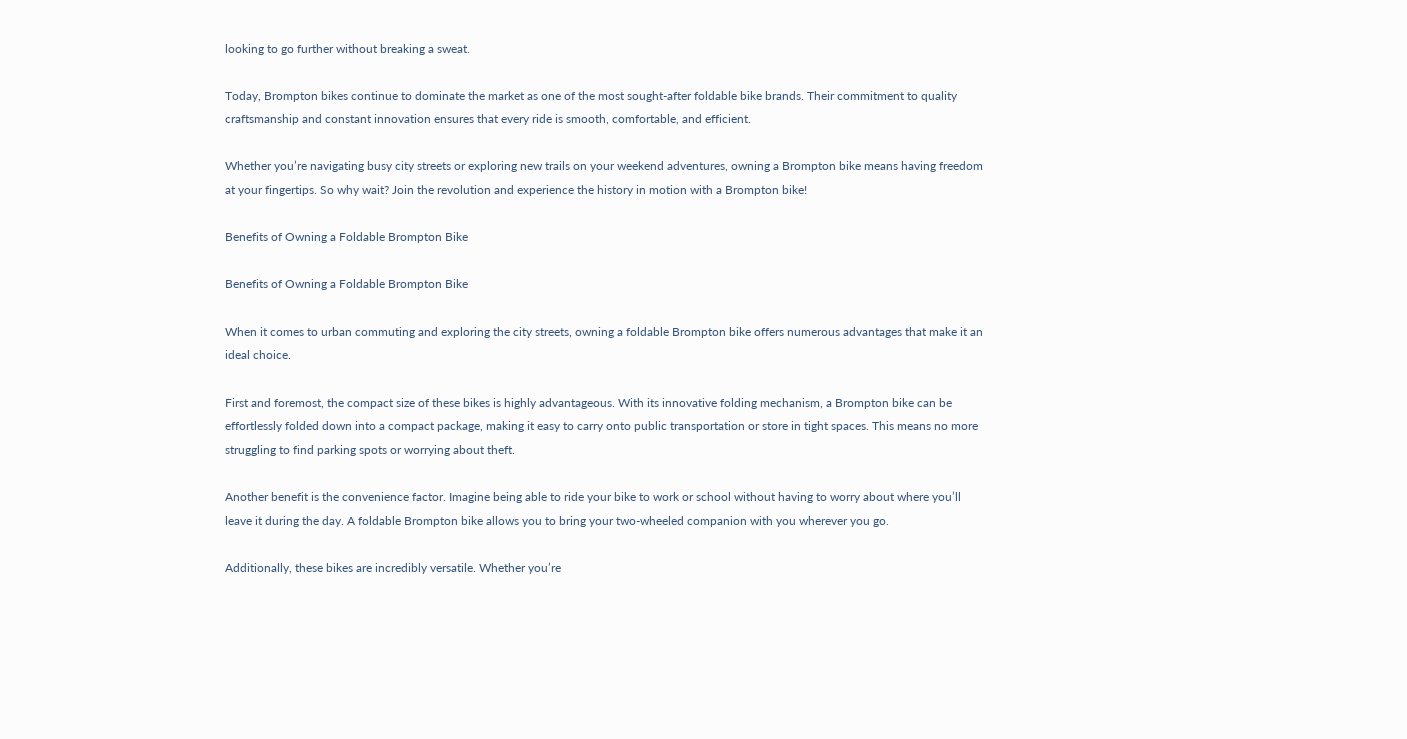looking to go further without breaking a sweat.

Today, Brompton bikes continue to dominate the market as one of the most sought-after foldable bike brands. Their commitment to quality craftsmanship and constant innovation ensures that every ride is smooth, comfortable, and efficient.

Whether you’re navigating busy city streets or exploring new trails on your weekend adventures, owning a Brompton bike means having freedom at your fingertips. So why wait? Join the revolution and experience the history in motion with a Brompton bike!

Benefits of Owning a Foldable Brompton Bike

Benefits of Owning a Foldable Brompton Bike

When it comes to urban commuting and exploring the city streets, owning a foldable Brompton bike offers numerous advantages that make it an ideal choice.

First and foremost, the compact size of these bikes is highly advantageous. With its innovative folding mechanism, a Brompton bike can be effortlessly folded down into a compact package, making it easy to carry onto public transportation or store in tight spaces. This means no more struggling to find parking spots or worrying about theft.

Another benefit is the convenience factor. Imagine being able to ride your bike to work or school without having to worry about where you’ll leave it during the day. A foldable Brompton bike allows you to bring your two-wheeled companion with you wherever you go.

Additionally, these bikes are incredibly versatile. Whether you’re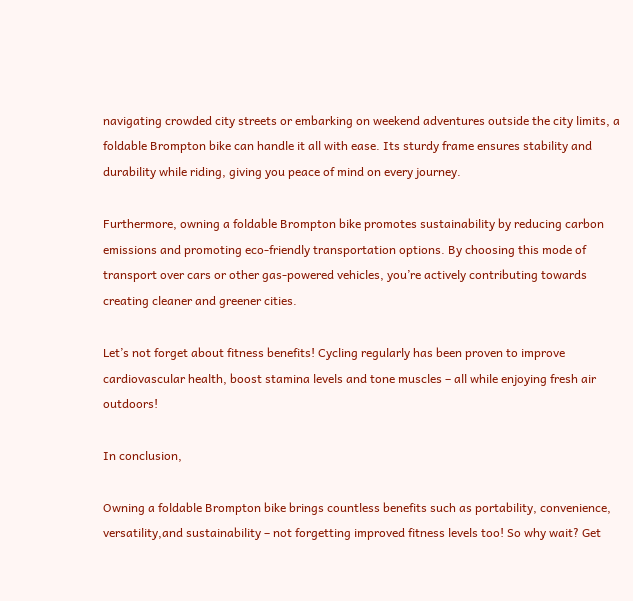navigating crowded city streets or embarking on weekend adventures outside the city limits, a foldable Brompton bike can handle it all with ease. Its sturdy frame ensures stability and durability while riding, giving you peace of mind on every journey.

Furthermore, owning a foldable Brompton bike promotes sustainability by reducing carbon emissions and promoting eco-friendly transportation options. By choosing this mode of transport over cars or other gas-powered vehicles, you’re actively contributing towards creating cleaner and greener cities.

Let’s not forget about fitness benefits! Cycling regularly has been proven to improve cardiovascular health, boost stamina levels and tone muscles – all while enjoying fresh air outdoors!

In conclusion,

Owning a foldable Brompton bike brings countless benefits such as portability, convenience, versatility,and sustainability – not forgetting improved fitness levels too! So why wait? Get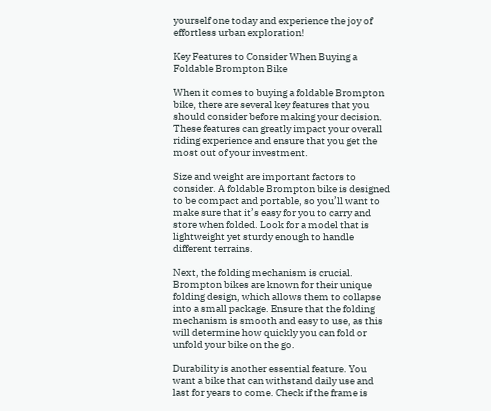yourself one today and experience the joy of effortless urban exploration!

Key Features to Consider When Buying a Foldable Brompton Bike

When it comes to buying a foldable Brompton bike, there are several key features that you should consider before making your decision. These features can greatly impact your overall riding experience and ensure that you get the most out of your investment.

Size and weight are important factors to consider. A foldable Brompton bike is designed to be compact and portable, so you’ll want to make sure that it’s easy for you to carry and store when folded. Look for a model that is lightweight yet sturdy enough to handle different terrains.

Next, the folding mechanism is crucial. Brompton bikes are known for their unique folding design, which allows them to collapse into a small package. Ensure that the folding mechanism is smooth and easy to use, as this will determine how quickly you can fold or unfold your bike on the go.

Durability is another essential feature. You want a bike that can withstand daily use and last for years to come. Check if the frame is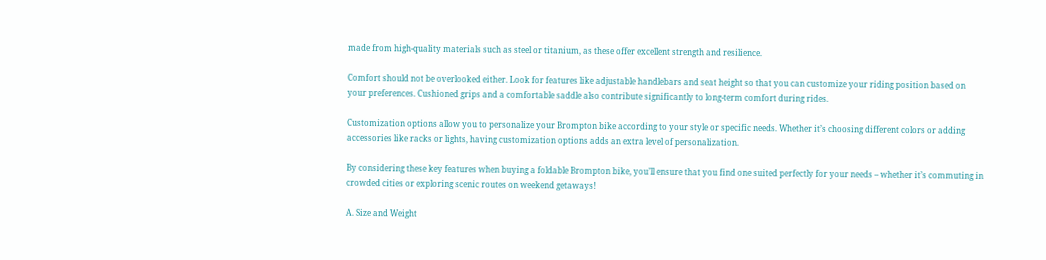made from high-quality materials such as steel or titanium, as these offer excellent strength and resilience.

Comfort should not be overlooked either. Look for features like adjustable handlebars and seat height so that you can customize your riding position based on your preferences. Cushioned grips and a comfortable saddle also contribute significantly to long-term comfort during rides.

Customization options allow you to personalize your Brompton bike according to your style or specific needs. Whether it’s choosing different colors or adding accessories like racks or lights, having customization options adds an extra level of personalization.

By considering these key features when buying a foldable Brompton bike, you’ll ensure that you find one suited perfectly for your needs – whether it’s commuting in crowded cities or exploring scenic routes on weekend getaways!

A. Size and Weight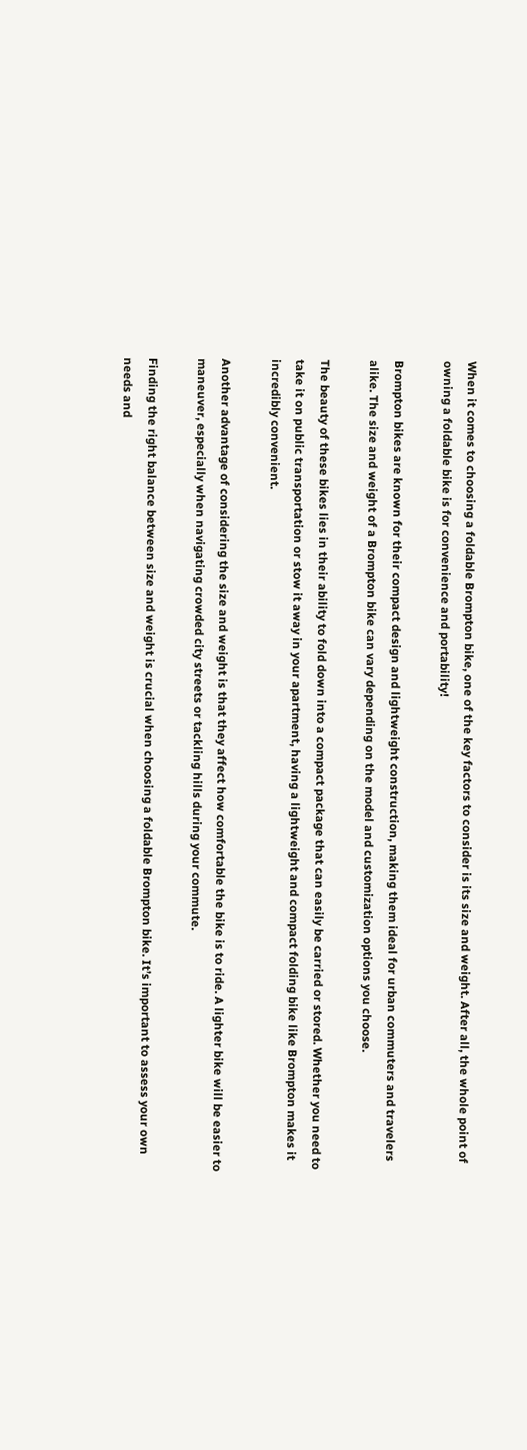When it comes to choosing a foldable Brompton bike, one of the key factors to consider is its size and weight. After all, the whole point of owning a foldable bike is for convenience and portability!

Brompton bikes are known for their compact design and lightweight construction, making them ideal for urban commuters and travelers alike. The size and weight of a Brompton bike can vary depending on the model and customization options you choose.

The beauty of these bikes lies in their ability to fold down into a compact package that can easily be carried or stored. Whether you need to take it on public transportation or stow it away in your apartment, having a lightweight and compact folding bike like Brompton makes it incredibly convenient.

Another advantage of considering the size and weight is that they affect how comfortable the bike is to ride. A lighter bike will be easier to maneuver, especially when navigating crowded city streets or tackling hills during your commute.

Finding the right balance between size and weight is crucial when choosing a foldable Brompton bike. It’s important to assess your own needs and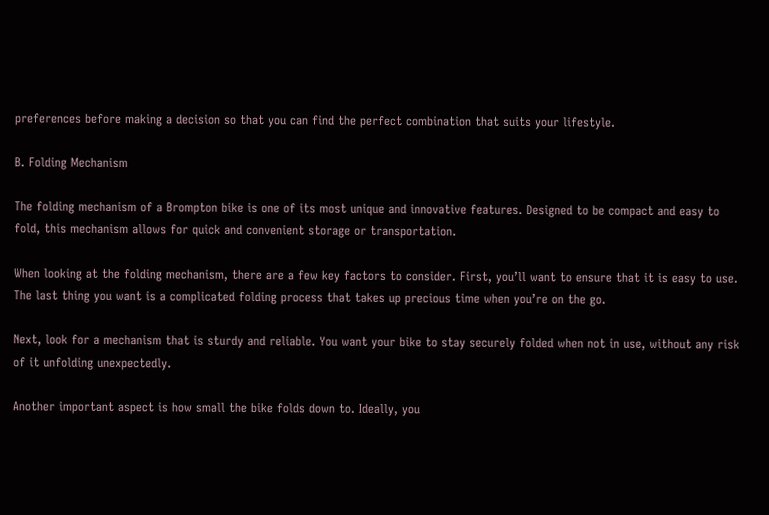preferences before making a decision so that you can find the perfect combination that suits your lifestyle.

B. Folding Mechanism

The folding mechanism of a Brompton bike is one of its most unique and innovative features. Designed to be compact and easy to fold, this mechanism allows for quick and convenient storage or transportation.

When looking at the folding mechanism, there are a few key factors to consider. First, you’ll want to ensure that it is easy to use. The last thing you want is a complicated folding process that takes up precious time when you’re on the go.

Next, look for a mechanism that is sturdy and reliable. You want your bike to stay securely folded when not in use, without any risk of it unfolding unexpectedly.

Another important aspect is how small the bike folds down to. Ideally, you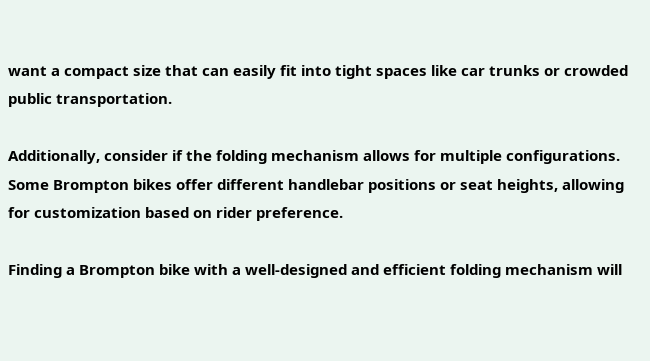want a compact size that can easily fit into tight spaces like car trunks or crowded public transportation.

Additionally, consider if the folding mechanism allows for multiple configurations. Some Brompton bikes offer different handlebar positions or seat heights, allowing for customization based on rider preference.

Finding a Brompton bike with a well-designed and efficient folding mechanism will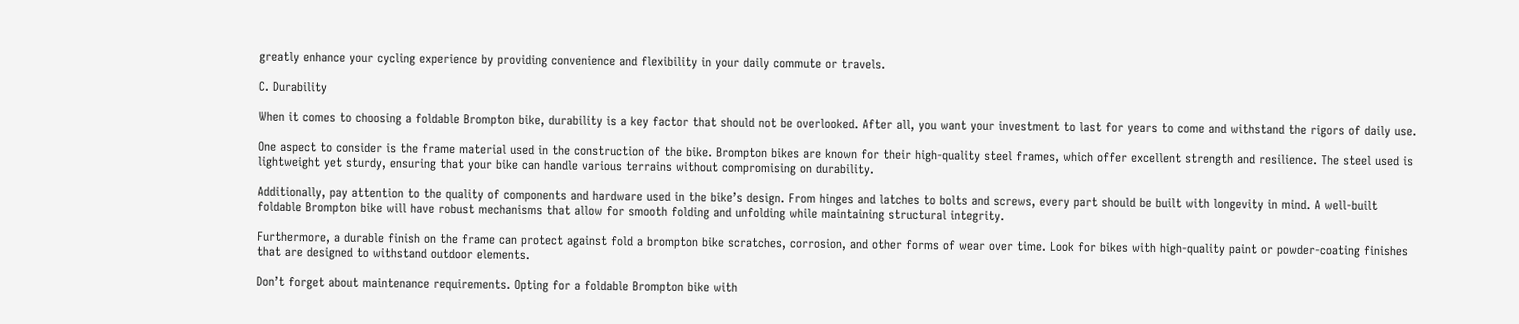greatly enhance your cycling experience by providing convenience and flexibility in your daily commute or travels.

C. Durability

When it comes to choosing a foldable Brompton bike, durability is a key factor that should not be overlooked. After all, you want your investment to last for years to come and withstand the rigors of daily use.

One aspect to consider is the frame material used in the construction of the bike. Brompton bikes are known for their high-quality steel frames, which offer excellent strength and resilience. The steel used is lightweight yet sturdy, ensuring that your bike can handle various terrains without compromising on durability.

Additionally, pay attention to the quality of components and hardware used in the bike’s design. From hinges and latches to bolts and screws, every part should be built with longevity in mind. A well-built foldable Brompton bike will have robust mechanisms that allow for smooth folding and unfolding while maintaining structural integrity.

Furthermore, a durable finish on the frame can protect against fold a brompton bike scratches, corrosion, and other forms of wear over time. Look for bikes with high-quality paint or powder-coating finishes that are designed to withstand outdoor elements.

Don’t forget about maintenance requirements. Opting for a foldable Brompton bike with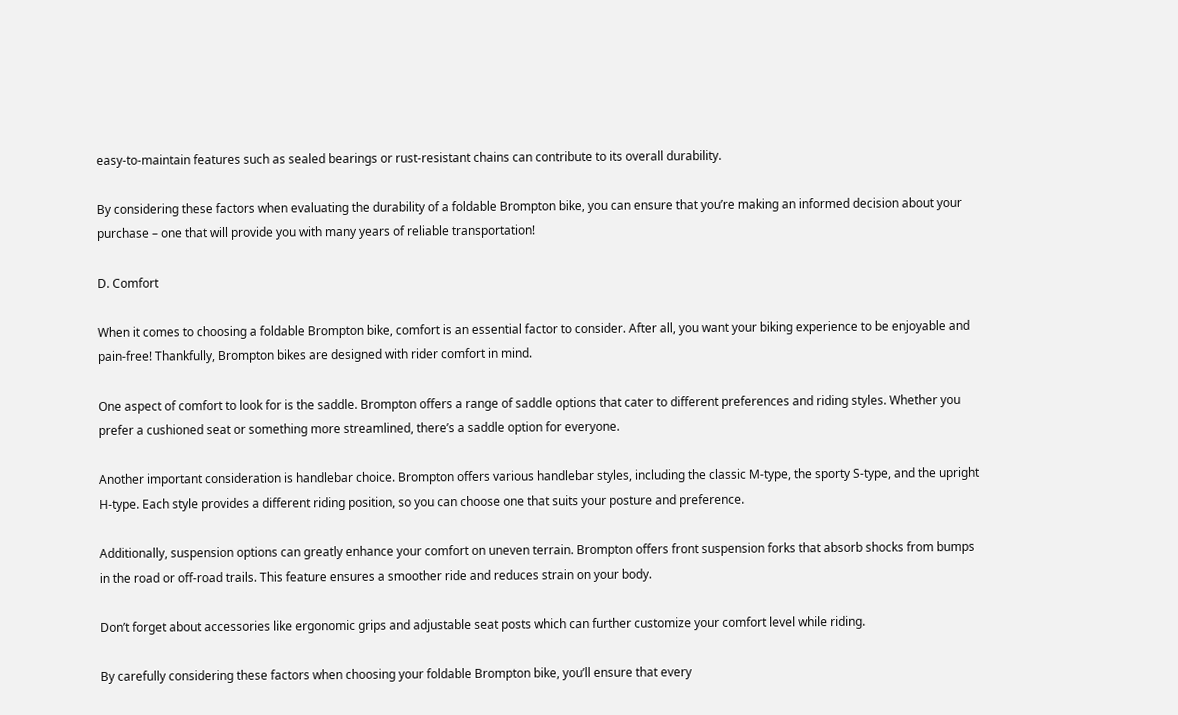easy-to-maintain features such as sealed bearings or rust-resistant chains can contribute to its overall durability.

By considering these factors when evaluating the durability of a foldable Brompton bike, you can ensure that you’re making an informed decision about your purchase – one that will provide you with many years of reliable transportation!

D. Comfort

When it comes to choosing a foldable Brompton bike, comfort is an essential factor to consider. After all, you want your biking experience to be enjoyable and pain-free! Thankfully, Brompton bikes are designed with rider comfort in mind.

One aspect of comfort to look for is the saddle. Brompton offers a range of saddle options that cater to different preferences and riding styles. Whether you prefer a cushioned seat or something more streamlined, there’s a saddle option for everyone.

Another important consideration is handlebar choice. Brompton offers various handlebar styles, including the classic M-type, the sporty S-type, and the upright H-type. Each style provides a different riding position, so you can choose one that suits your posture and preference.

Additionally, suspension options can greatly enhance your comfort on uneven terrain. Brompton offers front suspension forks that absorb shocks from bumps in the road or off-road trails. This feature ensures a smoother ride and reduces strain on your body.

Don’t forget about accessories like ergonomic grips and adjustable seat posts which can further customize your comfort level while riding.

By carefully considering these factors when choosing your foldable Brompton bike, you’ll ensure that every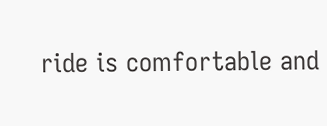ride is comfortable and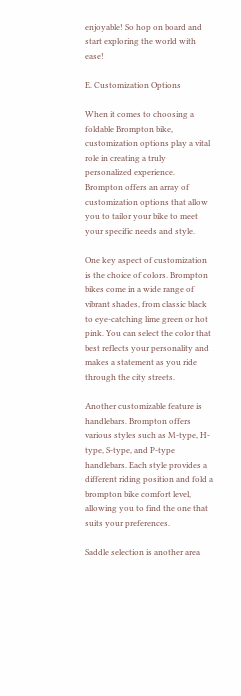enjoyable! So hop on board and start exploring the world with ease!

E. Customization Options

When it comes to choosing a foldable Brompton bike, customization options play a vital role in creating a truly personalized experience. Brompton offers an array of customization options that allow you to tailor your bike to meet your specific needs and style.

One key aspect of customization is the choice of colors. Brompton bikes come in a wide range of vibrant shades, from classic black to eye-catching lime green or hot pink. You can select the color that best reflects your personality and makes a statement as you ride through the city streets.

Another customizable feature is handlebars. Brompton offers various styles such as M-type, H-type, S-type, and P-type handlebars. Each style provides a different riding position and fold a brompton bike comfort level, allowing you to find the one that suits your preferences.

Saddle selection is another area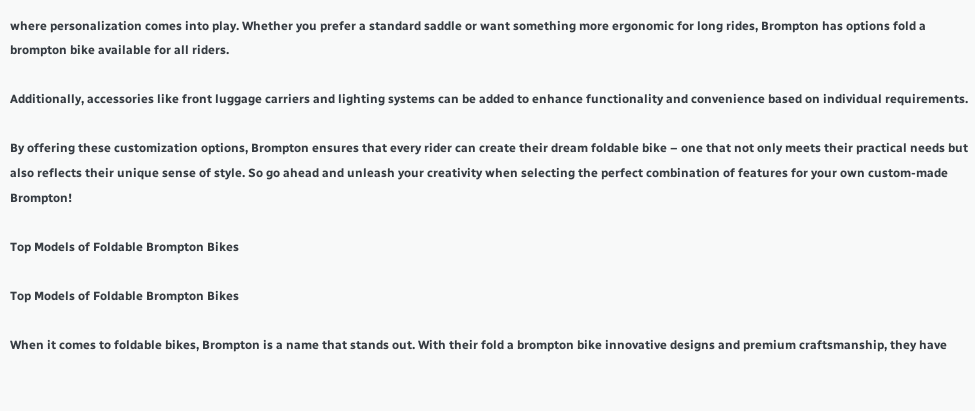where personalization comes into play. Whether you prefer a standard saddle or want something more ergonomic for long rides, Brompton has options fold a brompton bike available for all riders.

Additionally, accessories like front luggage carriers and lighting systems can be added to enhance functionality and convenience based on individual requirements.

By offering these customization options, Brompton ensures that every rider can create their dream foldable bike – one that not only meets their practical needs but also reflects their unique sense of style. So go ahead and unleash your creativity when selecting the perfect combination of features for your own custom-made Brompton!

Top Models of Foldable Brompton Bikes

Top Models of Foldable Brompton Bikes

When it comes to foldable bikes, Brompton is a name that stands out. With their fold a brompton bike innovative designs and premium craftsmanship, they have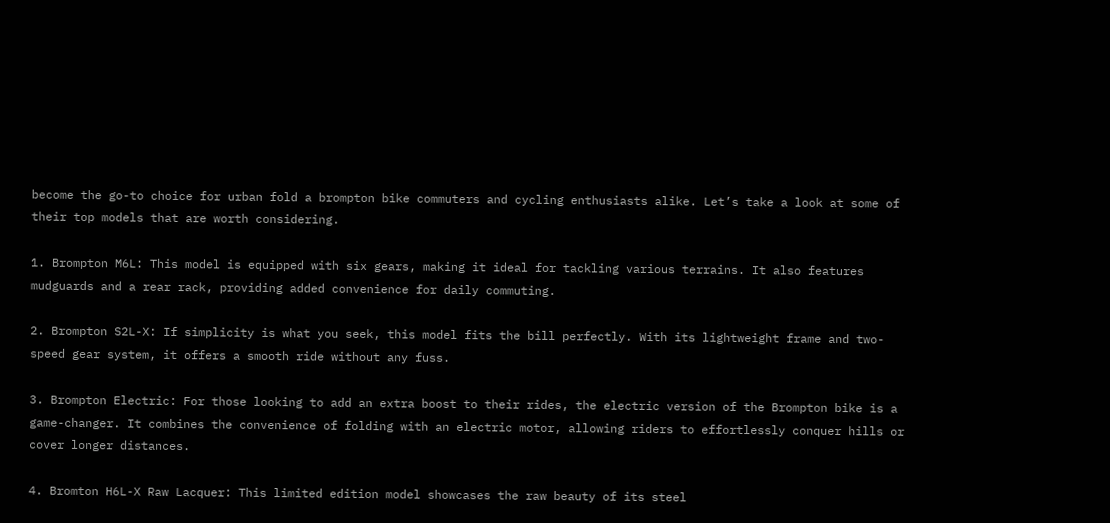become the go-to choice for urban fold a brompton bike commuters and cycling enthusiasts alike. Let’s take a look at some of their top models that are worth considering.

1. Brompton M6L: This model is equipped with six gears, making it ideal for tackling various terrains. It also features mudguards and a rear rack, providing added convenience for daily commuting.

2. Brompton S2L-X: If simplicity is what you seek, this model fits the bill perfectly. With its lightweight frame and two-speed gear system, it offers a smooth ride without any fuss.

3. Brompton Electric: For those looking to add an extra boost to their rides, the electric version of the Brompton bike is a game-changer. It combines the convenience of folding with an electric motor, allowing riders to effortlessly conquer hills or cover longer distances.

4. Bromton H6L-X Raw Lacquer: This limited edition model showcases the raw beauty of its steel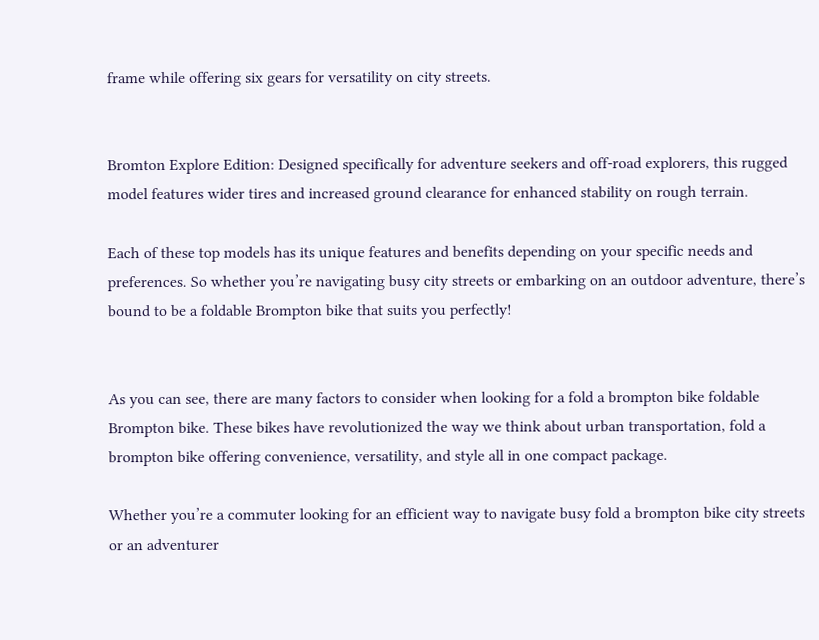frame while offering six gears for versatility on city streets.


Bromton Explore Edition: Designed specifically for adventure seekers and off-road explorers, this rugged model features wider tires and increased ground clearance for enhanced stability on rough terrain.

Each of these top models has its unique features and benefits depending on your specific needs and preferences. So whether you’re navigating busy city streets or embarking on an outdoor adventure, there’s bound to be a foldable Brompton bike that suits you perfectly!


As you can see, there are many factors to consider when looking for a fold a brompton bike foldable Brompton bike. These bikes have revolutionized the way we think about urban transportation, fold a brompton bike offering convenience, versatility, and style all in one compact package.

Whether you’re a commuter looking for an efficient way to navigate busy fold a brompton bike city streets or an adventurer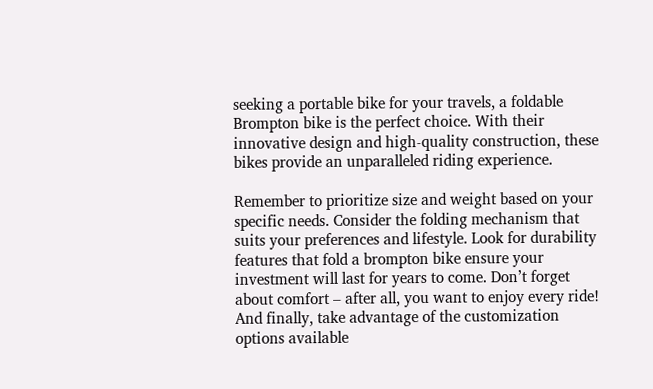seeking a portable bike for your travels, a foldable Brompton bike is the perfect choice. With their innovative design and high-quality construction, these bikes provide an unparalleled riding experience.

Remember to prioritize size and weight based on your specific needs. Consider the folding mechanism that suits your preferences and lifestyle. Look for durability features that fold a brompton bike ensure your investment will last for years to come. Don’t forget about comfort – after all, you want to enjoy every ride! And finally, take advantage of the customization options available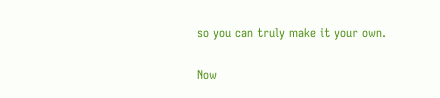so you can truly make it your own.

Now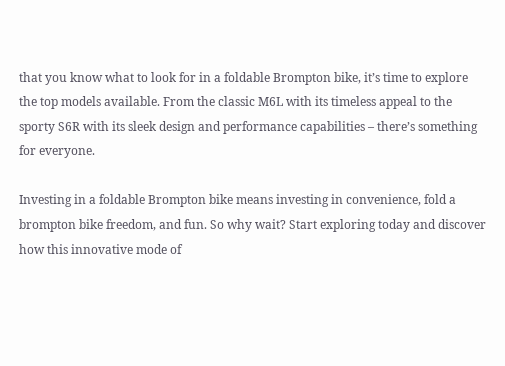that you know what to look for in a foldable Brompton bike, it’s time to explore the top models available. From the classic M6L with its timeless appeal to the sporty S6R with its sleek design and performance capabilities – there’s something for everyone.

Investing in a foldable Brompton bike means investing in convenience, fold a brompton bike freedom, and fun. So why wait? Start exploring today and discover how this innovative mode of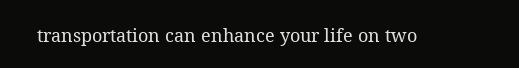transportation can enhance your life on two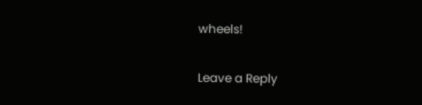wheels!

Leave a Reply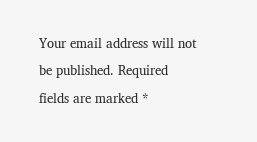Your email address will not be published. Required fields are marked *